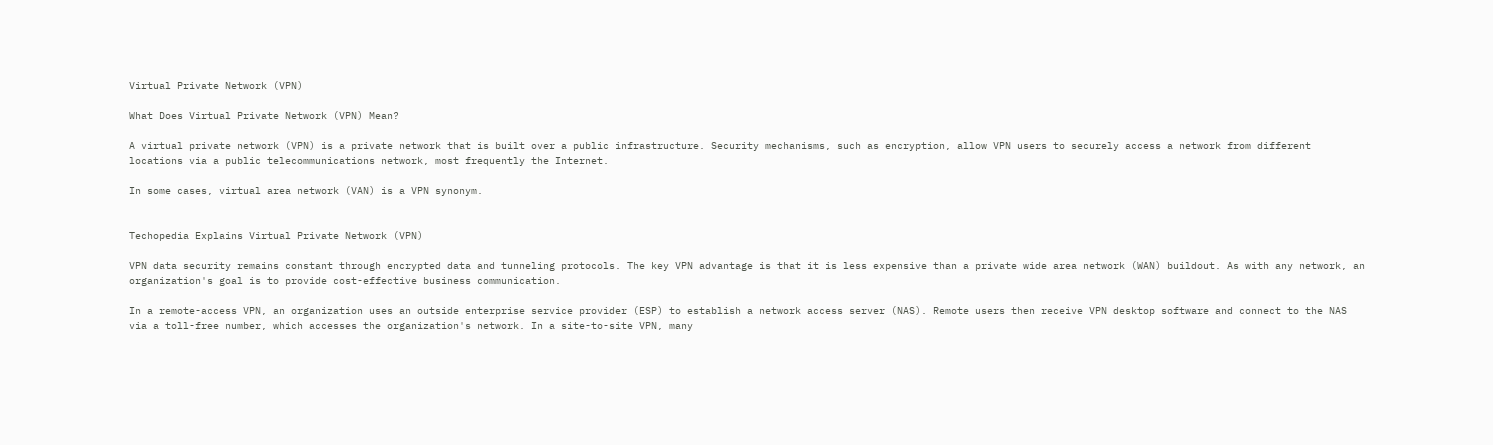Virtual Private Network (VPN)

What Does Virtual Private Network (VPN) Mean?

A virtual private network (VPN) is a private network that is built over a public infrastructure. Security mechanisms, such as encryption, allow VPN users to securely access a network from different locations via a public telecommunications network, most frequently the Internet.

In some cases, virtual area network (VAN) is a VPN synonym.


Techopedia Explains Virtual Private Network (VPN)

VPN data security remains constant through encrypted data and tunneling protocols. The key VPN advantage is that it is less expensive than a private wide area network (WAN) buildout. As with any network, an organization's goal is to provide cost-effective business communication.

In a remote-access VPN, an organization uses an outside enterprise service provider (ESP) to establish a network access server (NAS). Remote users then receive VPN desktop software and connect to the NAS via a toll-free number, which accesses the organization's network. In a site-to-site VPN, many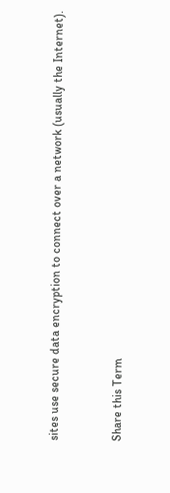sites use secure data encryption to connect over a network (usually the Internet).


Share this Term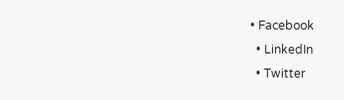• Facebook
  • LinkedIn
  • Twitter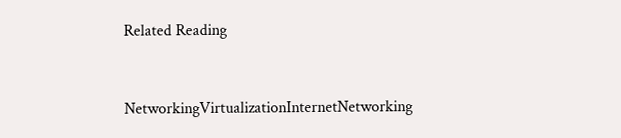Related Reading


NetworkingVirtualizationInternetNetworking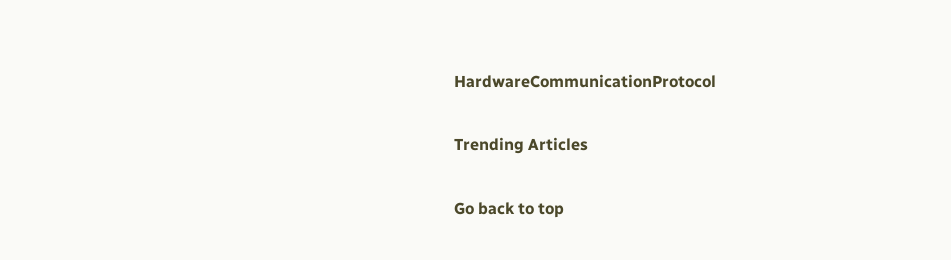HardwareCommunicationProtocol

Trending Articles

Go back to top